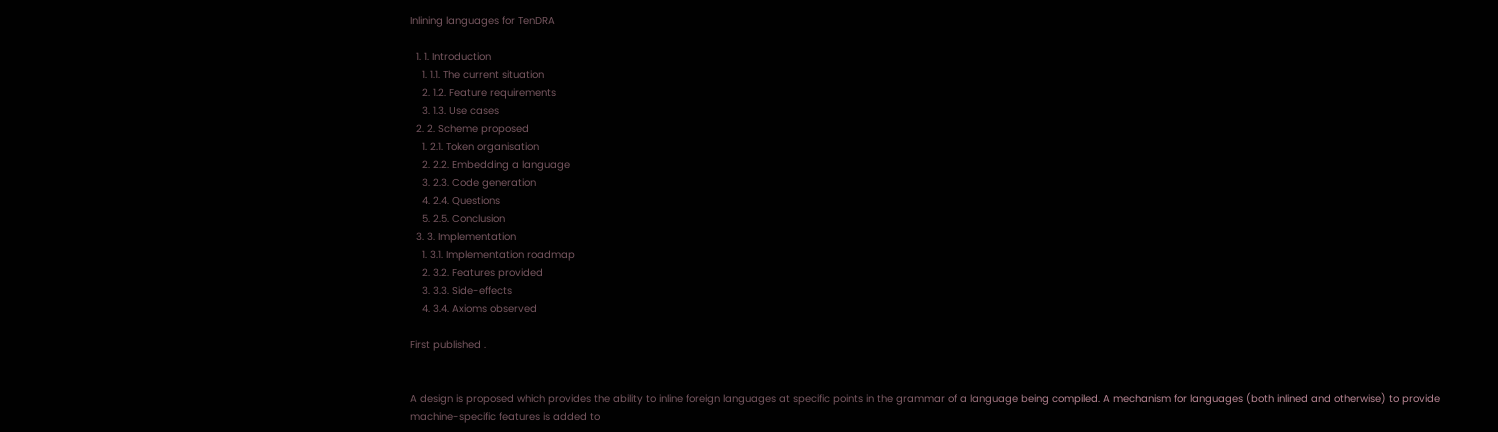Inlining languages for TenDRA

  1. 1. Introduction
    1. 1.1. The current situation
    2. 1.2. Feature requirements
    3. 1.3. Use cases
  2. 2. Scheme proposed
    1. 2.1. Token organisation
    2. 2.2. Embedding a language
    3. 2.3. Code generation
    4. 2.4. Questions
    5. 2.5. Conclusion
  3. 3. Implementation
    1. 3.1. Implementation roadmap
    2. 3.2. Features provided
    3. 3.3. Side-effects
    4. 3.4. Axioms observed

First published .


A design is proposed which provides the ability to inline foreign languages at specific points in the grammar of a language being compiled. A mechanism for languages (both inlined and otherwise) to provide machine-specific features is added to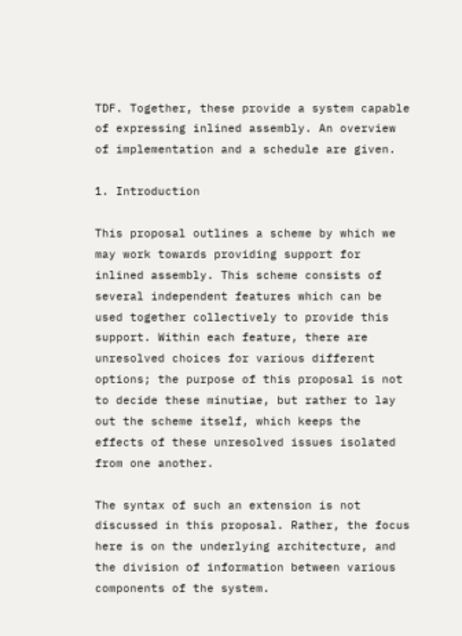TDF. Together, these provide a system capable of expressing inlined assembly. An overview of implementation and a schedule are given.

1. Introduction

This proposal outlines a scheme by which we may work towards providing support for inlined assembly. This scheme consists of several independent features which can be used together collectively to provide this support. Within each feature, there are unresolved choices for various different options; the purpose of this proposal is not to decide these minutiae, but rather to lay out the scheme itself, which keeps the effects of these unresolved issues isolated from one another.

The syntax of such an extension is not discussed in this proposal. Rather, the focus here is on the underlying architecture, and the division of information between various components of the system.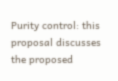Purity control: this proposal discusses the proposed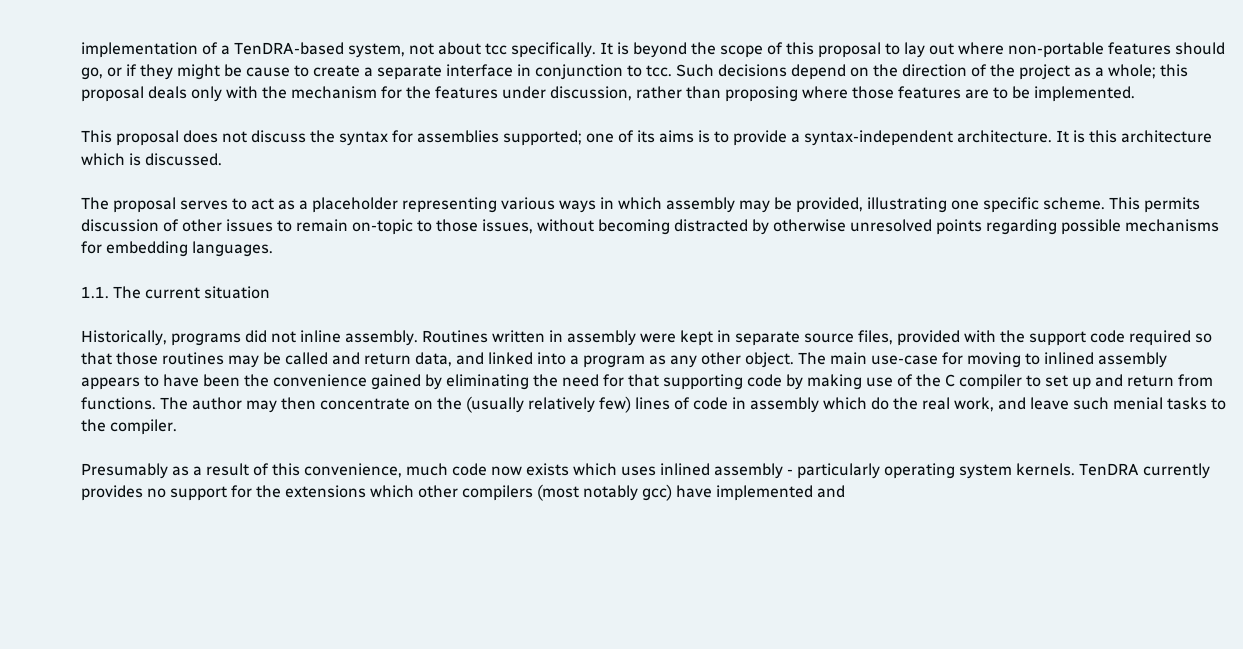implementation of a TenDRA-based system, not about tcc specifically. It is beyond the scope of this proposal to lay out where non-portable features should go, or if they might be cause to create a separate interface in conjunction to tcc. Such decisions depend on the direction of the project as a whole; this proposal deals only with the mechanism for the features under discussion, rather than proposing where those features are to be implemented.

This proposal does not discuss the syntax for assemblies supported; one of its aims is to provide a syntax-independent architecture. It is this architecture which is discussed.

The proposal serves to act as a placeholder representing various ways in which assembly may be provided, illustrating one specific scheme. This permits discussion of other issues to remain on-topic to those issues, without becoming distracted by otherwise unresolved points regarding possible mechanisms for embedding languages.

1.1. The current situation

Historically, programs did not inline assembly. Routines written in assembly were kept in separate source files, provided with the support code required so that those routines may be called and return data, and linked into a program as any other object. The main use-case for moving to inlined assembly appears to have been the convenience gained by eliminating the need for that supporting code by making use of the C compiler to set up and return from functions. The author may then concentrate on the (usually relatively few) lines of code in assembly which do the real work, and leave such menial tasks to the compiler.

Presumably as a result of this convenience, much code now exists which uses inlined assembly - particularly operating system kernels. TenDRA currently provides no support for the extensions which other compilers (most notably gcc) have implemented and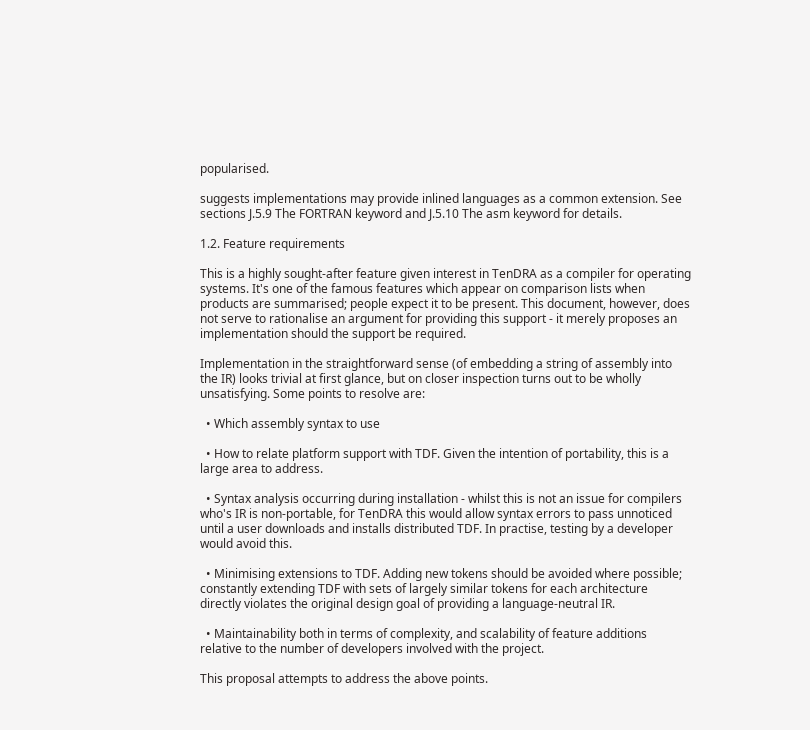popularised.

suggests implementations may provide inlined languages as a common extension. See sections J.5.9 The FORTRAN keyword and J.5.10 The asm keyword for details.

1.2. Feature requirements

This is a highly sought-after feature given interest in TenDRA as a compiler for operating systems. It's one of the famous features which appear on comparison lists when products are summarised; people expect it to be present. This document, however, does not serve to rationalise an argument for providing this support - it merely proposes an implementation should the support be required.

Implementation in the straightforward sense (of embedding a string of assembly into the IR) looks trivial at first glance, but on closer inspection turns out to be wholly unsatisfying. Some points to resolve are:

  • Which assembly syntax to use

  • How to relate platform support with TDF. Given the intention of portability, this is a large area to address.

  • Syntax analysis occurring during installation - whilst this is not an issue for compilers who's IR is non-portable, for TenDRA this would allow syntax errors to pass unnoticed until a user downloads and installs distributed TDF. In practise, testing by a developer would avoid this.

  • Minimising extensions to TDF. Adding new tokens should be avoided where possible; constantly extending TDF with sets of largely similar tokens for each architecture directly violates the original design goal of providing a language-neutral IR.

  • Maintainability both in terms of complexity, and scalability of feature additions relative to the number of developers involved with the project.

This proposal attempts to address the above points.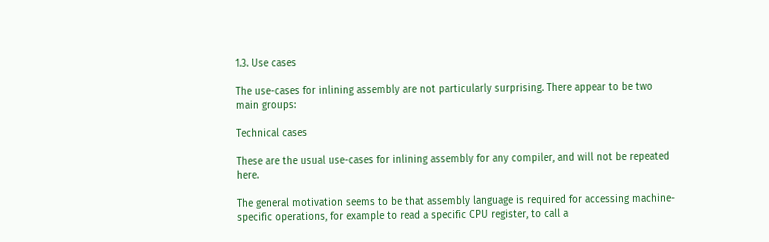1.3. Use cases

The use-cases for inlining assembly are not particularly surprising. There appear to be two main groups:

Technical cases

These are the usual use-cases for inlining assembly for any compiler, and will not be repeated here.

The general motivation seems to be that assembly language is required for accessing machine-specific operations, for example to read a specific CPU register, to call a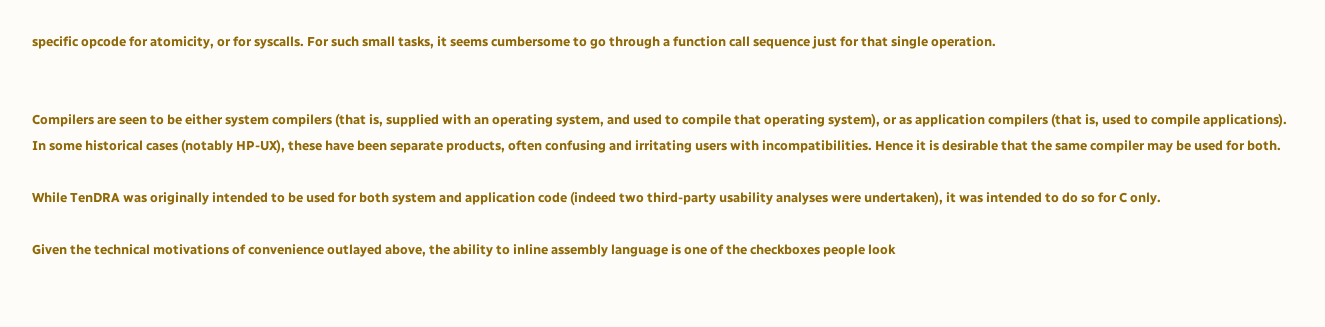specific opcode for atomicity, or for syscalls. For such small tasks, it seems cumbersome to go through a function call sequence just for that single operation.


Compilers are seen to be either system compilers (that is, supplied with an operating system, and used to compile that operating system), or as application compilers (that is, used to compile applications). In some historical cases (notably HP-UX), these have been separate products, often confusing and irritating users with incompatibilities. Hence it is desirable that the same compiler may be used for both.

While TenDRA was originally intended to be used for both system and application code (indeed two third-party usability analyses were undertaken), it was intended to do so for C only.

Given the technical motivations of convenience outlayed above, the ability to inline assembly language is one of the checkboxes people look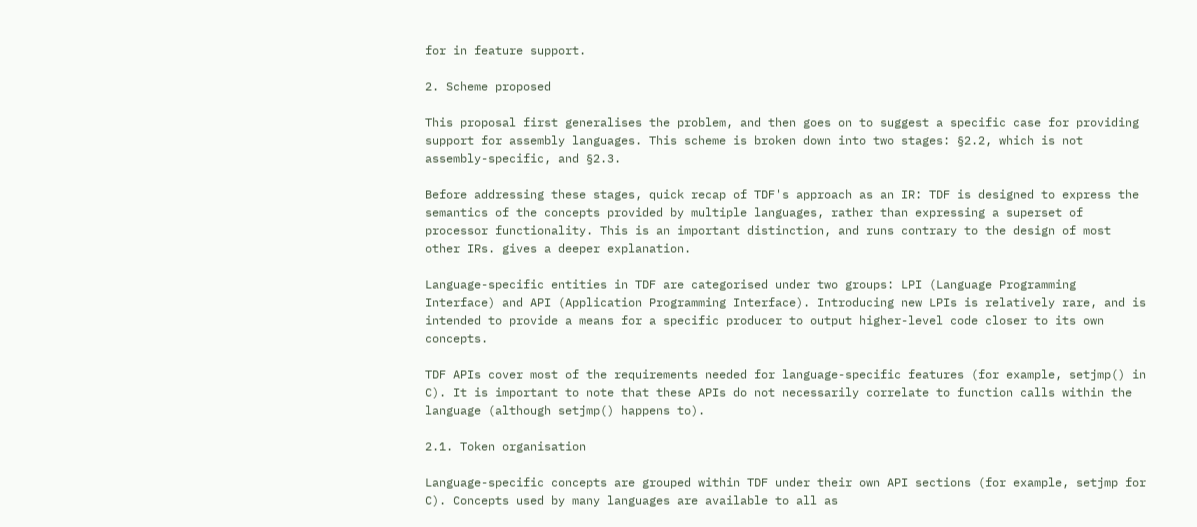for in feature support.

2. Scheme proposed

This proposal first generalises the problem, and then goes on to suggest a specific case for providing support for assembly languages. This scheme is broken down into two stages: §2.2, which is not assembly-specific, and §2.3.

Before addressing these stages, quick recap of TDF's approach as an IR: TDF is designed to express the semantics of the concepts provided by multiple languages, rather than expressing a superset of processor functionality. This is an important distinction, and runs contrary to the design of most other IRs. gives a deeper explanation.

Language-specific entities in TDF are categorised under two groups: LPI (Language Programming Interface) and API (Application Programming Interface). Introducing new LPIs is relatively rare, and is intended to provide a means for a specific producer to output higher-level code closer to its own concepts.

TDF APIs cover most of the requirements needed for language-specific features (for example, setjmp() in C). It is important to note that these APIs do not necessarily correlate to function calls within the language (although setjmp() happens to).

2.1. Token organisation

Language-specific concepts are grouped within TDF under their own API sections (for example, setjmp for C). Concepts used by many languages are available to all as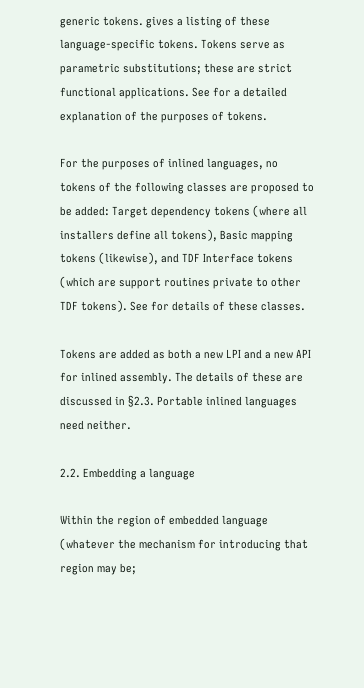generic tokens. gives a listing of these language-specific tokens. Tokens serve as parametric substitutions; these are strict functional applications. See for a detailed explanation of the purposes of tokens.

For the purposes of inlined languages, no tokens of the following classes are proposed to be added: Target dependency tokens (where all installers define all tokens), Basic mapping tokens (likewise), and TDF Interface tokens (which are support routines private to other TDF tokens). See for details of these classes.

Tokens are added as both a new LPI and a new API for inlined assembly. The details of these are discussed in §2.3. Portable inlined languages need neither.

2.2. Embedding a language

Within the region of embedded language (whatever the mechanism for introducing that region may be;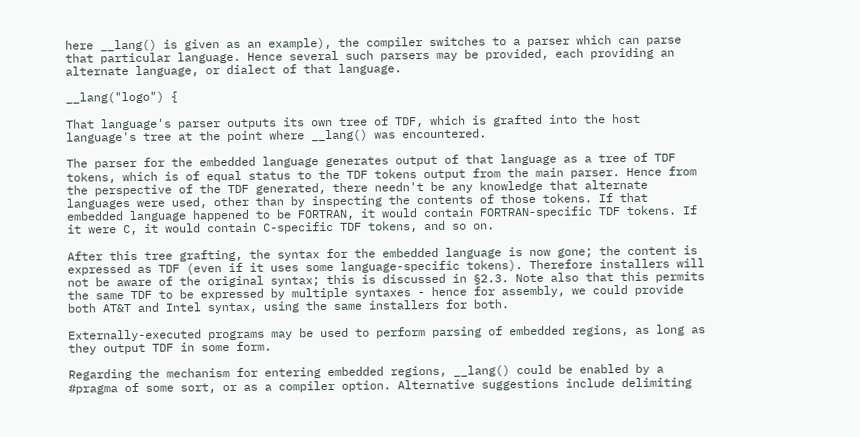here __lang() is given as an example), the compiler switches to a parser which can parse that particular language. Hence several such parsers may be provided, each providing an alternate language, or dialect of that language.

__lang("logo") {

That language's parser outputs its own tree of TDF, which is grafted into the host language's tree at the point where __lang() was encountered.

The parser for the embedded language generates output of that language as a tree of TDF tokens, which is of equal status to the TDF tokens output from the main parser. Hence from the perspective of the TDF generated, there needn't be any knowledge that alternate languages were used, other than by inspecting the contents of those tokens. If that embedded language happened to be FORTRAN, it would contain FORTRAN-specific TDF tokens. If it were C, it would contain C-specific TDF tokens, and so on.

After this tree grafting, the syntax for the embedded language is now gone; the content is expressed as TDF (even if it uses some language-specific tokens). Therefore installers will not be aware of the original syntax; this is discussed in §2.3. Note also that this permits the same TDF to be expressed by multiple syntaxes - hence for assembly, we could provide both AT&T and Intel syntax, using the same installers for both.

Externally-executed programs may be used to perform parsing of embedded regions, as long as they output TDF in some form.

Regarding the mechanism for entering embedded regions, __lang() could be enabled by a #pragma of some sort, or as a compiler option. Alternative suggestions include delimiting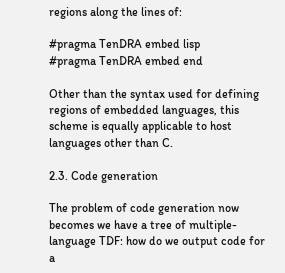regions along the lines of:

#pragma TenDRA embed lisp
#pragma TenDRA embed end

Other than the syntax used for defining regions of embedded languages, this scheme is equally applicable to host languages other than C.

2.3. Code generation

The problem of code generation now becomes we have a tree of multiple-language TDF: how do we output code for a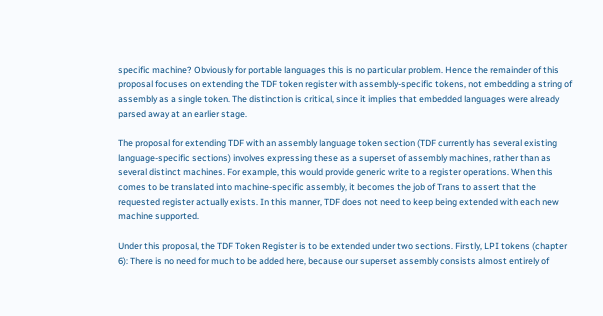specific machine? Obviously for portable languages this is no particular problem. Hence the remainder of this proposal focuses on extending the TDF token register with assembly-specific tokens, not embedding a string of assembly as a single token. The distinction is critical, since it implies that embedded languages were already parsed away at an earlier stage.

The proposal for extending TDF with an assembly language token section (TDF currently has several existing language-specific sections) involves expressing these as a superset of assembly machines, rather than as several distinct machines. For example, this would provide generic write to a register operations. When this comes to be translated into machine-specific assembly, it becomes the job of Trans to assert that the requested register actually exists. In this manner, TDF does not need to keep being extended with each new machine supported.

Under this proposal, the TDF Token Register is to be extended under two sections. Firstly, LPI tokens (chapter 6): There is no need for much to be added here, because our superset assembly consists almost entirely of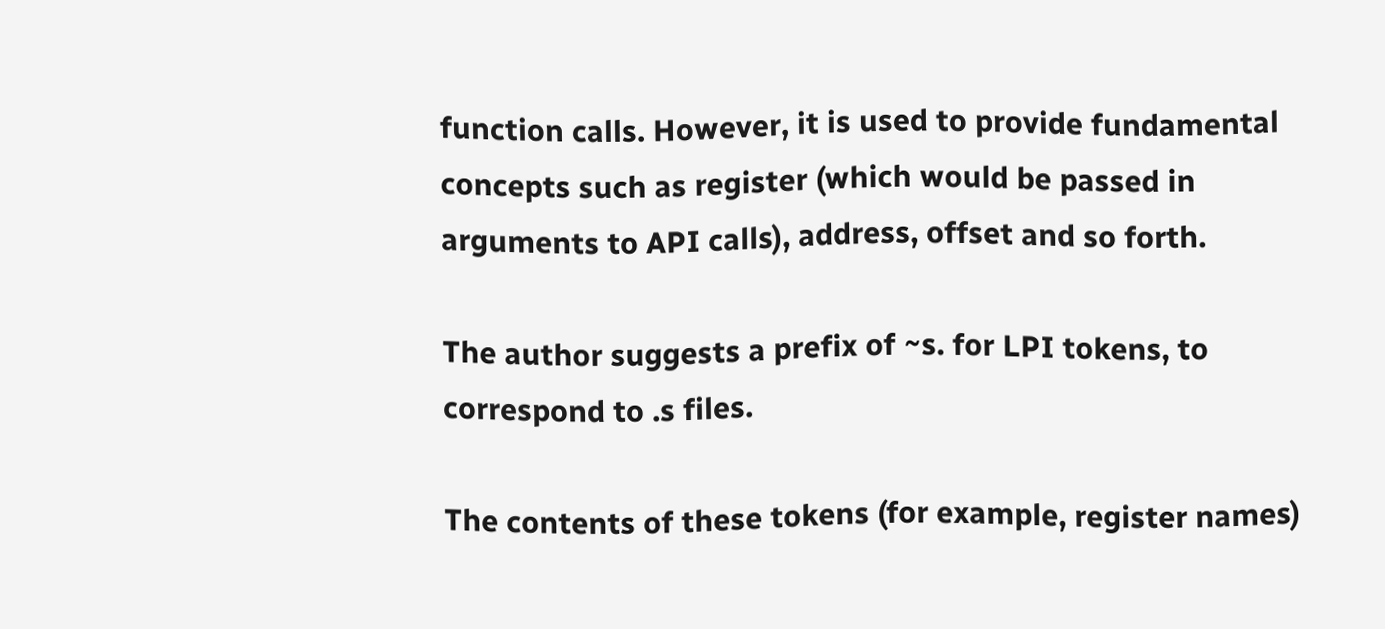function calls. However, it is used to provide fundamental concepts such as register (which would be passed in arguments to API calls), address, offset and so forth.

The author suggests a prefix of ~s. for LPI tokens, to correspond to .s files.

The contents of these tokens (for example, register names)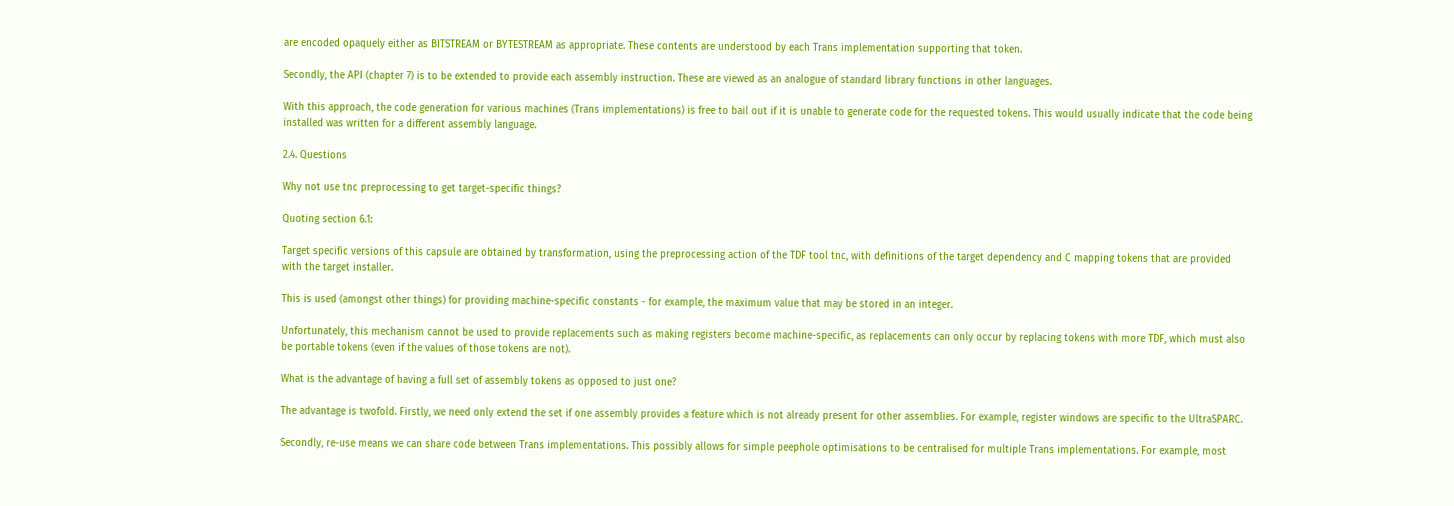are encoded opaquely either as BITSTREAM or BYTESTREAM as appropriate. These contents are understood by each Trans implementation supporting that token.

Secondly, the API (chapter 7) is to be extended to provide each assembly instruction. These are viewed as an analogue of standard library functions in other languages.

With this approach, the code generation for various machines (Trans implementations) is free to bail out if it is unable to generate code for the requested tokens. This would usually indicate that the code being installed was written for a different assembly language.

2.4. Questions

Why not use tnc preprocessing to get target-specific things?

Quoting section 6.1:

Target specific versions of this capsule are obtained by transformation, using the preprocessing action of the TDF tool tnc, with definitions of the target dependency and C mapping tokens that are provided with the target installer.

This is used (amongst other things) for providing machine-specific constants - for example, the maximum value that may be stored in an integer.

Unfortunately, this mechanism cannot be used to provide replacements such as making registers become machine-specific, as replacements can only occur by replacing tokens with more TDF, which must also be portable tokens (even if the values of those tokens are not).

What is the advantage of having a full set of assembly tokens as opposed to just one?

The advantage is twofold. Firstly, we need only extend the set if one assembly provides a feature which is not already present for other assemblies. For example, register windows are specific to the UltraSPARC.

Secondly, re-use means we can share code between Trans implementations. This possibly allows for simple peephole optimisations to be centralised for multiple Trans implementations. For example, most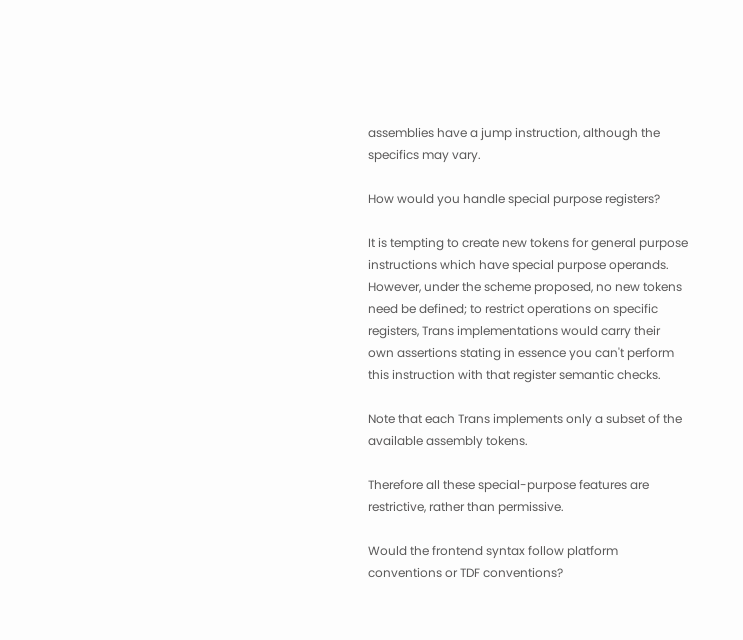assemblies have a jump instruction, although the specifics may vary.

How would you handle special purpose registers?

It is tempting to create new tokens for general purpose instructions which have special purpose operands. However, under the scheme proposed, no new tokens need be defined; to restrict operations on specific registers, Trans implementations would carry their own assertions stating in essence you can't perform this instruction with that register semantic checks.

Note that each Trans implements only a subset of the available assembly tokens.

Therefore all these special-purpose features are restrictive, rather than permissive.

Would the frontend syntax follow platform conventions or TDF conventions?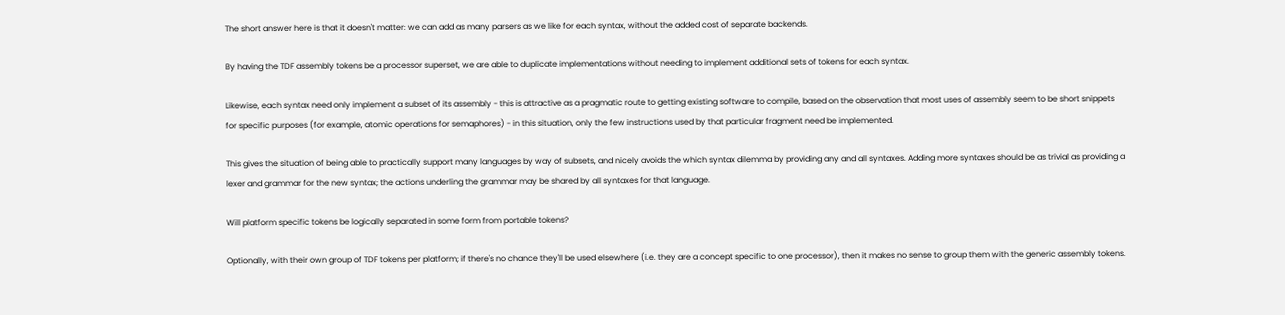The short answer here is that it doesn't matter: we can add as many parsers as we like for each syntax, without the added cost of separate backends.

By having the TDF assembly tokens be a processor superset, we are able to duplicate implementations without needing to implement additional sets of tokens for each syntax.

Likewise, each syntax need only implement a subset of its assembly - this is attractive as a pragmatic route to getting existing software to compile, based on the observation that most uses of assembly seem to be short snippets for specific purposes (for example, atomic operations for semaphores) - in this situation, only the few instructions used by that particular fragment need be implemented.

This gives the situation of being able to practically support many languages by way of subsets, and nicely avoids the which syntax dilemma by providing any and all syntaxes. Adding more syntaxes should be as trivial as providing a lexer and grammar for the new syntax; the actions underling the grammar may be shared by all syntaxes for that language.

Will platform specific tokens be logically separated in some form from portable tokens?

Optionally, with their own group of TDF tokens per platform; if there's no chance they'll be used elsewhere (i.e. they are a concept specific to one processor), then it makes no sense to group them with the generic assembly tokens.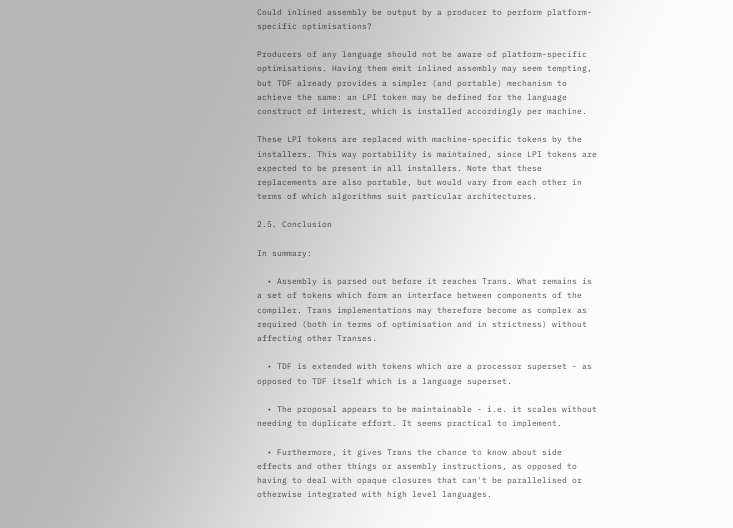Could inlined assembly be output by a producer to perform platform-specific optimisations?

Producers of any language should not be aware of platform-specific optimisations. Having them emit inlined assembly may seem tempting, but TDF already provides a simpler (and portable) mechanism to achieve the same: an LPI token may be defined for the language construct of interest, which is installed accordingly per machine.

These LPI tokens are replaced with machine-specific tokens by the installers. This way portability is maintained, since LPI tokens are expected to be present in all installers. Note that these replacements are also portable, but would vary from each other in terms of which algorithms suit particular architectures.

2.5. Conclusion

In summary:

  • Assembly is parsed out before it reaches Trans. What remains is a set of tokens which form an interface between components of the compiler. Trans implementations may therefore become as complex as required (both in terms of optimisation and in strictness) without affecting other Transes.

  • TDF is extended with tokens which are a processor superset - as opposed to TDF itself which is a language superset.

  • The proposal appears to be maintainable - i.e. it scales without needing to duplicate effort. It seems practical to implement.

  • Furthermore, it gives Trans the chance to know about side effects and other things or assembly instructions, as opposed to having to deal with opaque closures that can't be parallelised or otherwise integrated with high level languages.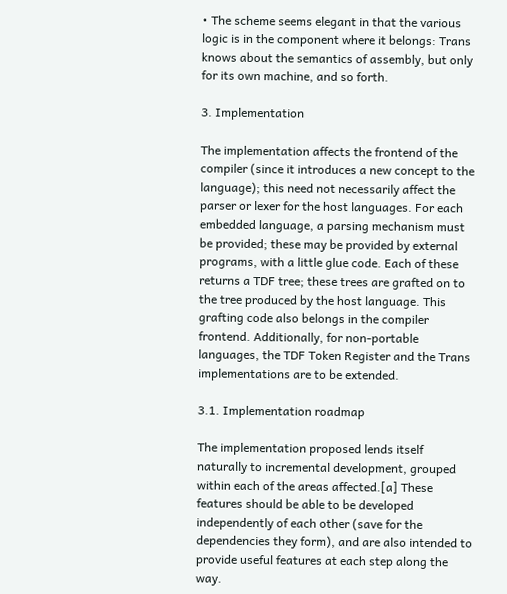• The scheme seems elegant in that the various logic is in the component where it belongs: Trans knows about the semantics of assembly, but only for its own machine, and so forth.

3. Implementation

The implementation affects the frontend of the compiler (since it introduces a new concept to the language); this need not necessarily affect the parser or lexer for the host languages. For each embedded language, a parsing mechanism must be provided; these may be provided by external programs, with a little glue code. Each of these returns a TDF tree; these trees are grafted on to the tree produced by the host language. This grafting code also belongs in the compiler frontend. Additionally, for non-portable languages, the TDF Token Register and the Trans implementations are to be extended.

3.1. Implementation roadmap

The implementation proposed lends itself naturally to incremental development, grouped within each of the areas affected.[a] These features should be able to be developed independently of each other (save for the dependencies they form), and are also intended to provide useful features at each step along the way.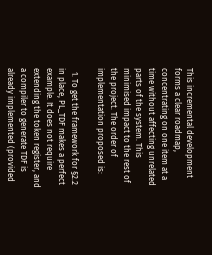This incremental development forms a clear roadmap, concentrating on one item at a time without affecting unrelated parts of the system. This minimised impact to the rest of the project. The order of implementation proposed is:

  1. To get the framework for §2.2 in place, PL_TDF makes a perfect example. It does not require extending the token register, and a compiler to generate TDF is already implemented (provided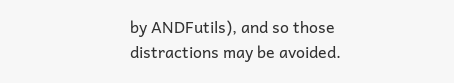by ANDFutils), and so those distractions may be avoided.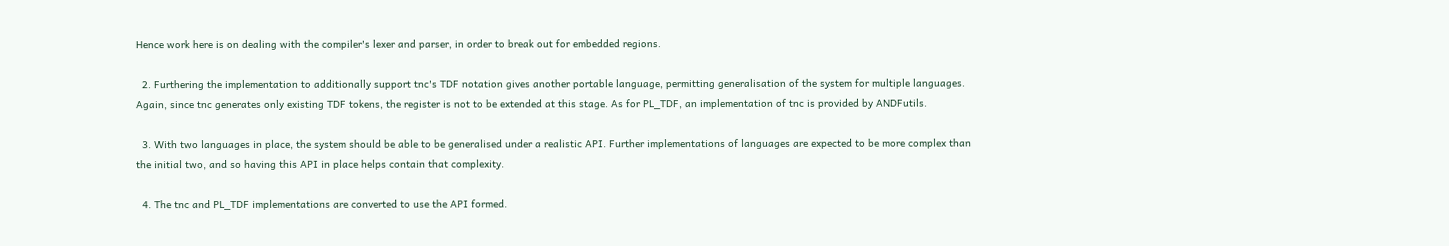Hence work here is on dealing with the compiler's lexer and parser, in order to break out for embedded regions.

  2. Furthering the implementation to additionally support tnc's TDF notation gives another portable language, permitting generalisation of the system for multiple languages. Again, since tnc generates only existing TDF tokens, the register is not to be extended at this stage. As for PL_TDF, an implementation of tnc is provided by ANDFutils.

  3. With two languages in place, the system should be able to be generalised under a realistic API. Further implementations of languages are expected to be more complex than the initial two, and so having this API in place helps contain that complexity.

  4. The tnc and PL_TDF implementations are converted to use the API formed.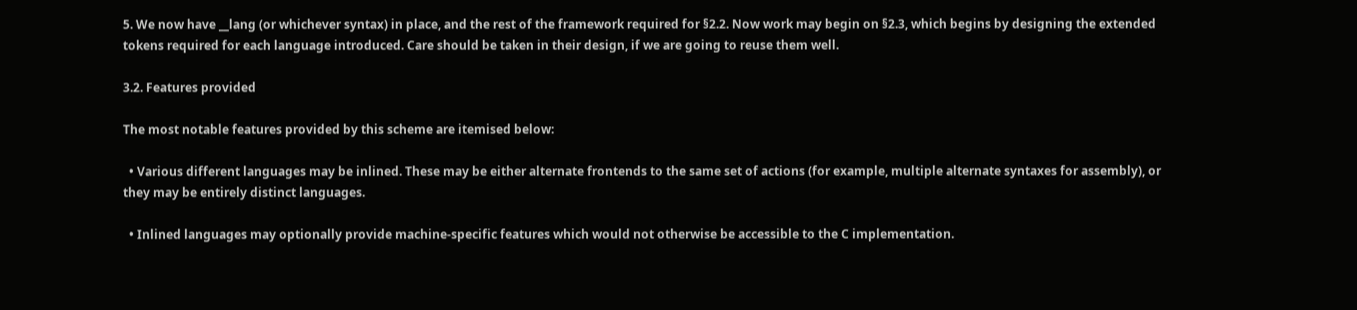5. We now have __lang (or whichever syntax) in place, and the rest of the framework required for §2.2. Now work may begin on §2.3, which begins by designing the extended tokens required for each language introduced. Care should be taken in their design, if we are going to reuse them well.

3.2. Features provided

The most notable features provided by this scheme are itemised below:

  • Various different languages may be inlined. These may be either alternate frontends to the same set of actions (for example, multiple alternate syntaxes for assembly), or they may be entirely distinct languages.

  • Inlined languages may optionally provide machine-specific features which would not otherwise be accessible to the C implementation.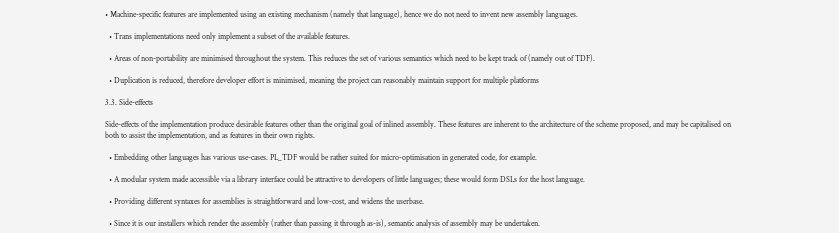• Machine-specific features are implemented using an existing mechanism (namely that language), hence we do not need to invent new assembly languages.

  • Trans implementations need only implement a subset of the available features.

  • Areas of non-portability are minimised throughout the system. This reduces the set of various semantics which need to be kept track of (namely out of TDF).

  • Duplication is reduced, therefore developer effort is minimised, meaning the project can reasonably maintain support for multiple platforms

3.3. Side-effects

Side-effects of the implementation produce desirable features other than the original goal of inlined assembly. These features are inherent to the architecture of the scheme proposed, and may be capitalised on both to assist the implementation, and as features in their own rights.

  • Embedding other languages has various use-cases. PL_TDF would be rather suited for micro-optimisation in generated code, for example.

  • A modular system made accessible via a library interface could be attractive to developers of little languages; these would form DSLs for the host language.

  • Providing different syntaxes for assemblies is straightforward and low-cost, and widens the userbase.

  • Since it is our installers which render the assembly (rather than passing it through as-is), semantic analysis of assembly may be undertaken.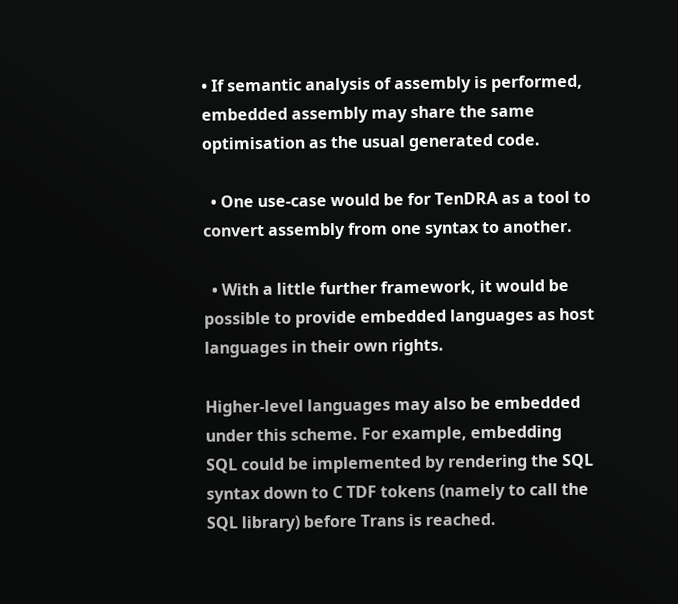• If semantic analysis of assembly is performed, embedded assembly may share the same optimisation as the usual generated code.

  • One use-case would be for TenDRA as a tool to convert assembly from one syntax to another.

  • With a little further framework, it would be possible to provide embedded languages as host languages in their own rights.

Higher-level languages may also be embedded under this scheme. For example, embedding SQL could be implemented by rendering the SQL syntax down to C TDF tokens (namely to call the SQL library) before Trans is reached.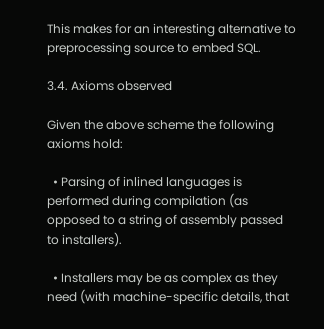This makes for an interesting alternative to preprocessing source to embed SQL.

3.4. Axioms observed

Given the above scheme the following axioms hold:

  • Parsing of inlined languages is performed during compilation (as opposed to a string of assembly passed to installers).

  • Installers may be as complex as they need (with machine-specific details, that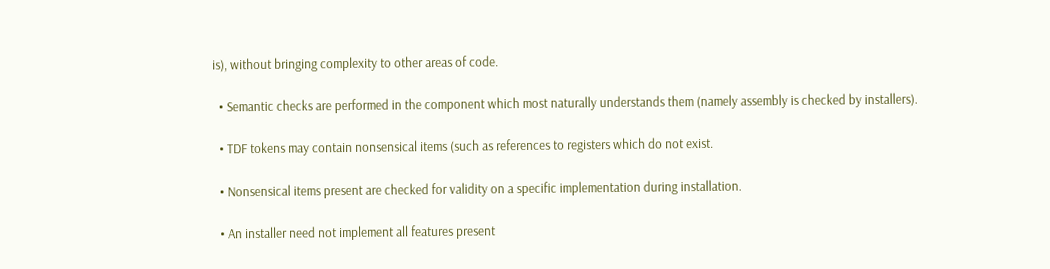is), without bringing complexity to other areas of code.

  • Semantic checks are performed in the component which most naturally understands them (namely assembly is checked by installers).

  • TDF tokens may contain nonsensical items (such as references to registers which do not exist.

  • Nonsensical items present are checked for validity on a specific implementation during installation.

  • An installer need not implement all features present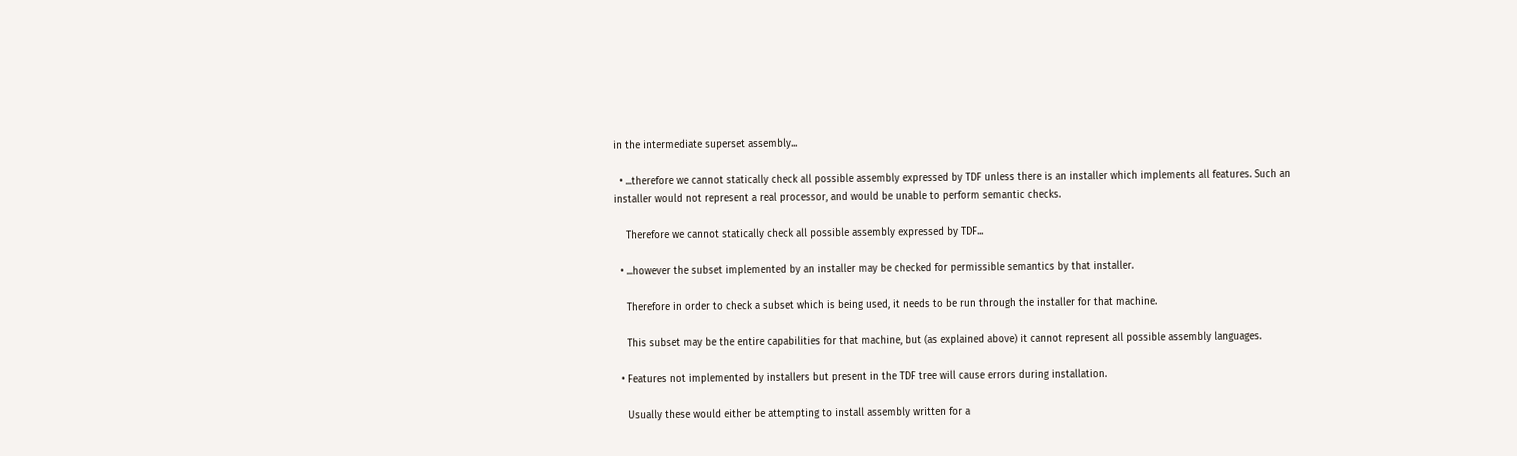in the intermediate superset assembly...

  • ...therefore we cannot statically check all possible assembly expressed by TDF unless there is an installer which implements all features. Such an installer would not represent a real processor, and would be unable to perform semantic checks.

    Therefore we cannot statically check all possible assembly expressed by TDF...

  • ...however the subset implemented by an installer may be checked for permissible semantics by that installer.

    Therefore in order to check a subset which is being used, it needs to be run through the installer for that machine.

    This subset may be the entire capabilities for that machine, but (as explained above) it cannot represent all possible assembly languages.

  • Features not implemented by installers but present in the TDF tree will cause errors during installation.

    Usually these would either be attempting to install assembly written for a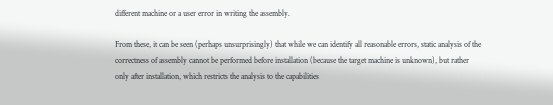different machine or a user error in writing the assembly.

From these, it can be seen (perhaps unsurprisingly) that while we can identify all reasonable errors, static analysis of the correctness of assembly cannot be performed before installation (because the target machine is unknown), but rather only after installation, which restricts the analysis to the capabilities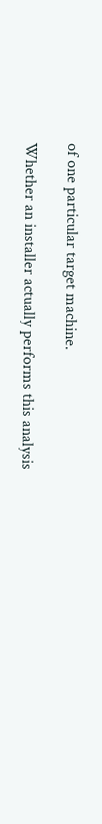of one particular target machine.

Whether an installer actually performs this analysis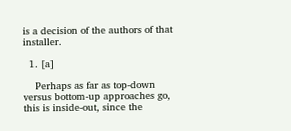is a decision of the authors of that installer.

  1. [a]

    Perhaps as far as top-down versus bottom-up approaches go, this is inside-out, since the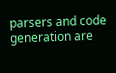parsers and code generation are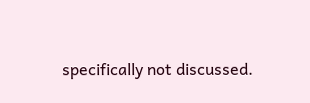specifically not discussed.